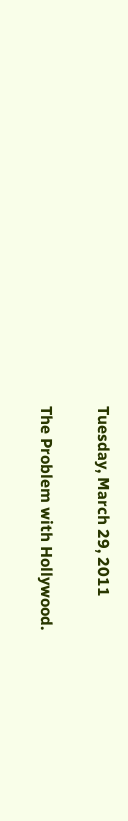Tuesday, March 29, 2011

The Problem with Hollywood.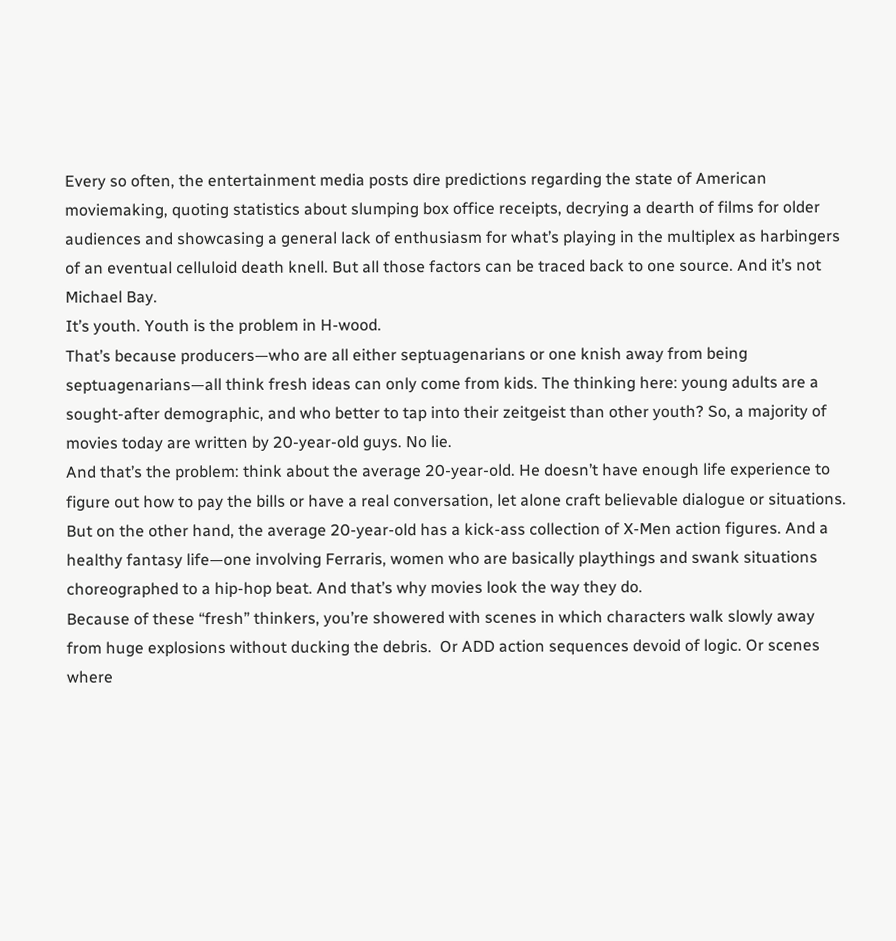Every so often, the entertainment media posts dire predictions regarding the state of American moviemaking, quoting statistics about slumping box office receipts, decrying a dearth of films for older audiences and showcasing a general lack of enthusiasm for what’s playing in the multiplex as harbingers of an eventual celluloid death knell. But all those factors can be traced back to one source. And it’s not Michael Bay.
It’s youth. Youth is the problem in H-wood.
That’s because producers—who are all either septuagenarians or one knish away from being septuagenarians—all think fresh ideas can only come from kids. The thinking here: young adults are a sought-after demographic, and who better to tap into their zeitgeist than other youth? So, a majority of movies today are written by 20-year-old guys. No lie.
And that’s the problem: think about the average 20-year-old. He doesn’t have enough life experience to figure out how to pay the bills or have a real conversation, let alone craft believable dialogue or situations. But on the other hand, the average 20-year-old has a kick-ass collection of X-Men action figures. And a healthy fantasy life—one involving Ferraris, women who are basically playthings and swank situations choreographed to a hip-hop beat. And that’s why movies look the way they do.
Because of these “fresh” thinkers, you’re showered with scenes in which characters walk slowly away from huge explosions without ducking the debris.  Or ADD action sequences devoid of logic. Or scenes where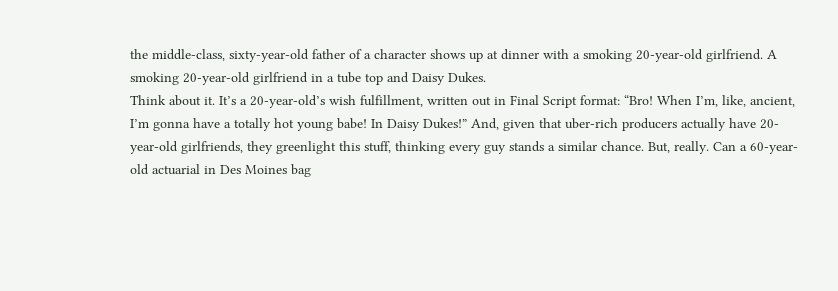the middle-class, sixty-year-old father of a character shows up at dinner with a smoking 20-year-old girlfriend. A smoking 20-year-old girlfriend in a tube top and Daisy Dukes.
Think about it. It’s a 20-year-old’s wish fulfillment, written out in Final Script format: “Bro! When I’m, like, ancient, I’m gonna have a totally hot young babe! In Daisy Dukes!” And, given that uber-rich producers actually have 20-year-old girlfriends, they greenlight this stuff, thinking every guy stands a similar chance. But, really. Can a 60-year-old actuarial in Des Moines bag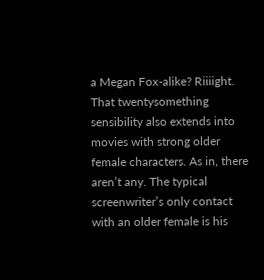a Megan Fox-alike? Riiiight.
That twentysomething sensibility also extends into movies with strong older female characters. As in, there aren’t any. The typical screenwriter’s only contact with an older female is his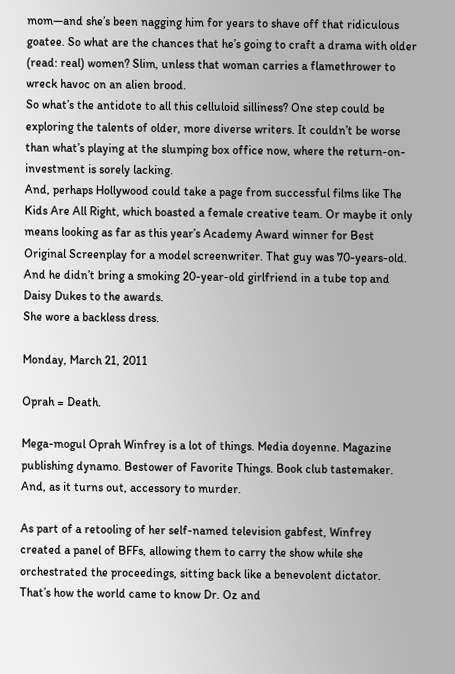mom—and she’s been nagging him for years to shave off that ridiculous goatee. So what are the chances that he’s going to craft a drama with older (read: real) women? Slim, unless that woman carries a flamethrower to wreck havoc on an alien brood.
So what’s the antidote to all this celluloid silliness? One step could be exploring the talents of older, more diverse writers. It couldn’t be worse than what’s playing at the slumping box office now, where the return-on-investment is sorely lacking.
And, perhaps Hollywood could take a page from successful films like The Kids Are All Right, which boasted a female creative team. Or maybe it only means looking as far as this year’s Academy Award winner for Best Original Screenplay for a model screenwriter. That guy was 70-years-old. And he didn’t bring a smoking 20-year-old girlfriend in a tube top and Daisy Dukes to the awards.
She wore a backless dress.

Monday, March 21, 2011

Oprah = Death.

Mega-mogul Oprah Winfrey is a lot of things. Media doyenne. Magazine publishing dynamo. Bestower of Favorite Things. Book club tastemaker. And, as it turns out, accessory to murder.

As part of a retooling of her self-named television gabfest, Winfrey created a panel of BFFs, allowing them to carry the show while she orchestrated the proceedings, sitting back like a benevolent dictator. That’s how the world came to know Dr. Oz and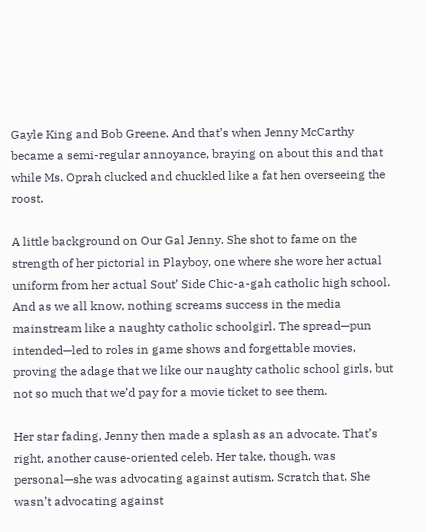Gayle King and Bob Greene. And that’s when Jenny McCarthy became a semi-regular annoyance, braying on about this and that while Ms. Oprah clucked and chuckled like a fat hen overseeing the roost.

A little background on Our Gal Jenny. She shot to fame on the strength of her pictorial in Playboy, one where she wore her actual uniform from her actual Sout’ Side Chic-a-gah catholic high school. And as we all know, nothing screams success in the media mainstream like a naughty catholic schoolgirl. The spread—pun intended—led to roles in game shows and forgettable movies, proving the adage that we like our naughty catholic school girls, but not so much that we’d pay for a movie ticket to see them.

Her star fading, Jenny then made a splash as an advocate. That’s right, another cause-oriented celeb. Her take, though, was personal—she was advocating against autism. Scratch that. She wasn’t advocating against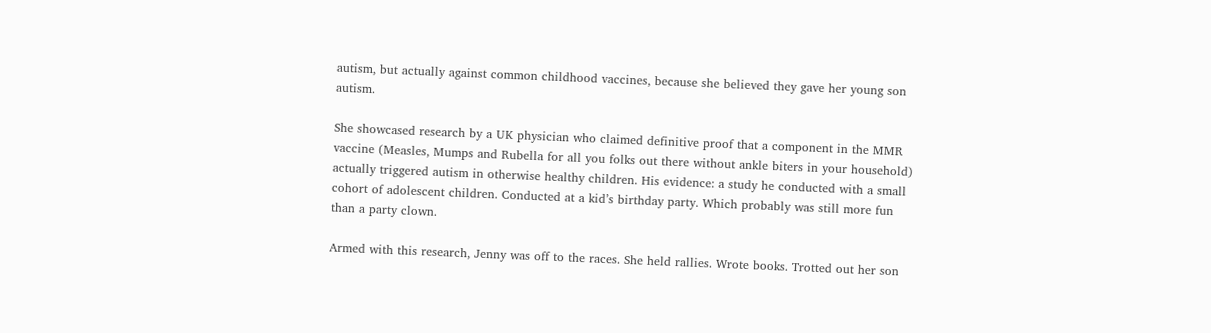autism, but actually against common childhood vaccines, because she believed they gave her young son autism.

She showcased research by a UK physician who claimed definitive proof that a component in the MMR vaccine (Measles, Mumps and Rubella for all you folks out there without ankle biters in your household) actually triggered autism in otherwise healthy children. His evidence: a study he conducted with a small cohort of adolescent children. Conducted at a kid’s birthday party. Which probably was still more fun than a party clown.

Armed with this research, Jenny was off to the races. She held rallies. Wrote books. Trotted out her son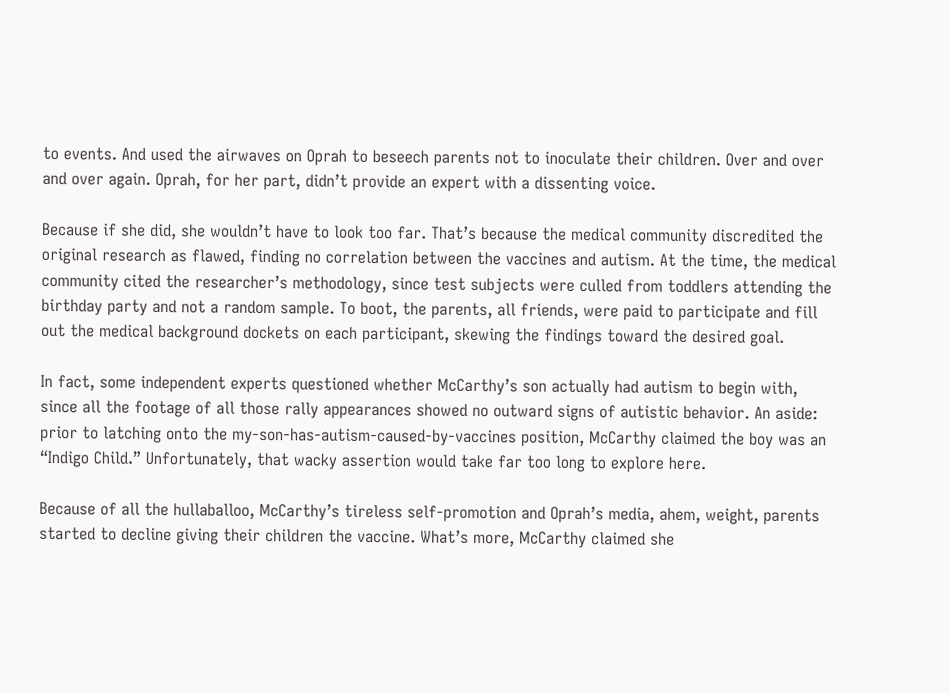to events. And used the airwaves on Oprah to beseech parents not to inoculate their children. Over and over and over again. Oprah, for her part, didn’t provide an expert with a dissenting voice.

Because if she did, she wouldn’t have to look too far. That’s because the medical community discredited the original research as flawed, finding no correlation between the vaccines and autism. At the time, the medical community cited the researcher’s methodology, since test subjects were culled from toddlers attending the birthday party and not a random sample. To boot, the parents, all friends, were paid to participate and fill out the medical background dockets on each participant, skewing the findings toward the desired goal.

In fact, some independent experts questioned whether McCarthy’s son actually had autism to begin with, since all the footage of all those rally appearances showed no outward signs of autistic behavior. An aside: prior to latching onto the my-son-has-autism-caused-by-vaccines position, McCarthy claimed the boy was an “Indigo Child.” Unfortunately, that wacky assertion would take far too long to explore here.

Because of all the hullaballoo, McCarthy’s tireless self-promotion and Oprah’s media, ahem, weight, parents started to decline giving their children the vaccine. What’s more, McCarthy claimed she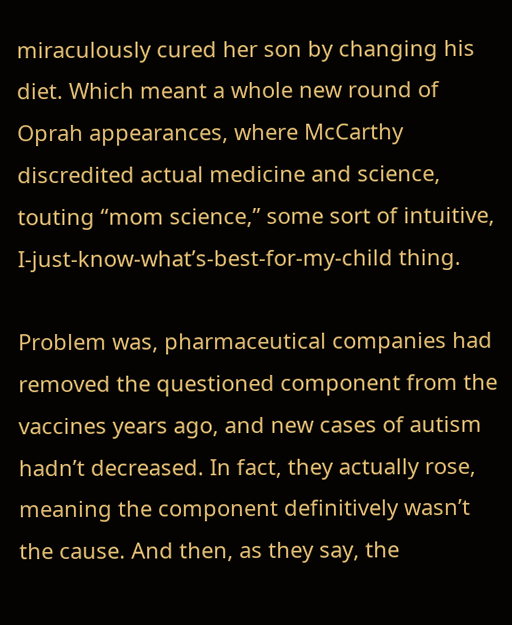miraculously cured her son by changing his diet. Which meant a whole new round of Oprah appearances, where McCarthy discredited actual medicine and science, touting “mom science,” some sort of intuitive, I-just-know-what’s-best-for-my-child thing.

Problem was, pharmaceutical companies had removed the questioned component from the vaccines years ago, and new cases of autism hadn’t decreased. In fact, they actually rose, meaning the component definitively wasn’t the cause. And then, as they say, the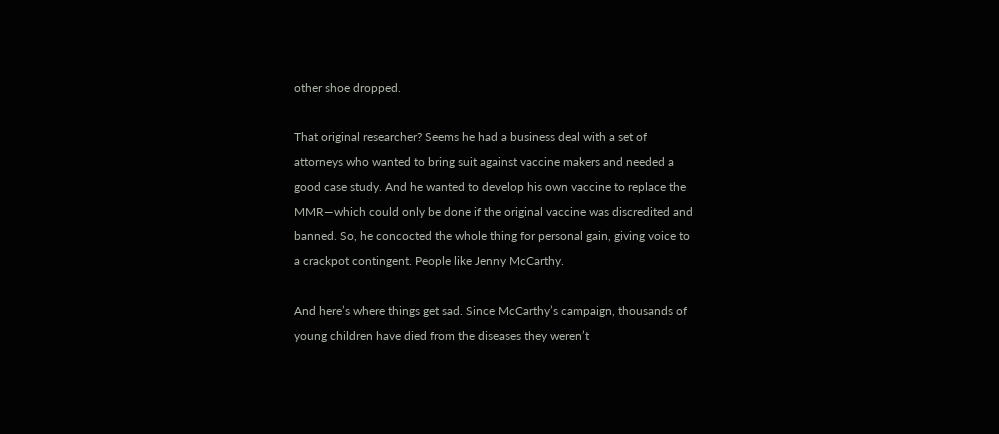other shoe dropped.

That original researcher? Seems he had a business deal with a set of attorneys who wanted to bring suit against vaccine makers and needed a good case study. And he wanted to develop his own vaccine to replace the MMR—which could only be done if the original vaccine was discredited and banned. So, he concocted the whole thing for personal gain, giving voice to a crackpot contingent. People like Jenny McCarthy.

And here’s where things get sad. Since McCarthy’s campaign, thousands of young children have died from the diseases they weren’t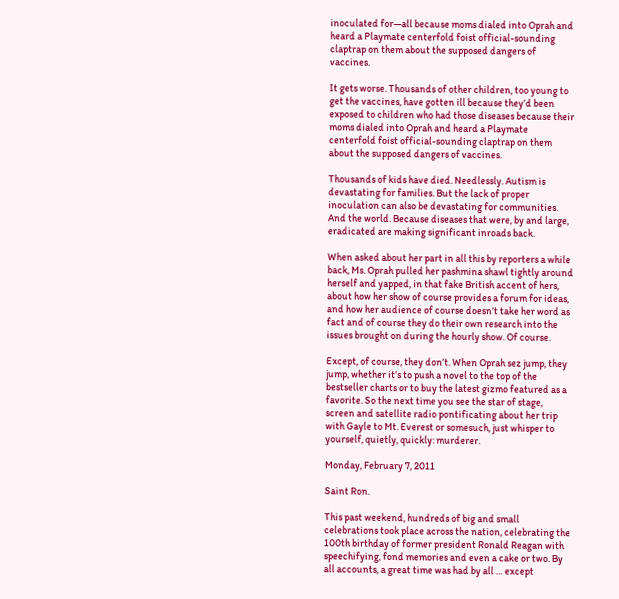inoculated for—all because moms dialed into Oprah and heard a Playmate centerfold foist official-sounding claptrap on them about the supposed dangers of vaccines.

It gets worse. Thousands of other children, too young to get the vaccines, have gotten ill because they’d been exposed to children who had those diseases because their moms dialed into Oprah and heard a Playmate centerfold foist official-sounding claptrap on them about the supposed dangers of vaccines.

Thousands of kids have died. Needlessly. Autism is devastating for families. But the lack of proper inoculation can also be devastating for communities. And the world. Because diseases that were, by and large, eradicated are making significant inroads back.

When asked about her part in all this by reporters a while back, Ms. Oprah pulled her pashmina shawl tightly around herself and yapped, in that fake British accent of hers, about how her show of course provides a forum for ideas, and how her audience of course doesn’t take her word as fact and of course they do their own research into the issues brought on during the hourly show. Of course.

Except, of course, they don’t. When Oprah sez jump, they jump, whether it’s to push a novel to the top of the bestseller charts or to buy the latest gizmo featured as a favorite. So the next time you see the star of stage, screen and satellite radio pontificating about her trip with Gayle to Mt. Everest or somesuch, just whisper to yourself, quietly, quickly: murderer.

Monday, February 7, 2011

Saint Ron.

This past weekend, hundreds of big and small celebrations took place across the nation, celebrating the 100th birthday of former president Ronald Reagan with speechifying, fond memories and even a cake or two. By all accounts, a great time was had by all … except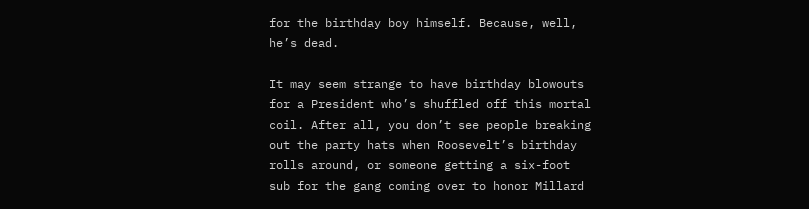for the birthday boy himself. Because, well, he’s dead.

It may seem strange to have birthday blowouts for a President who’s shuffled off this mortal coil. After all, you don’t see people breaking out the party hats when Roosevelt’s birthday rolls around, or someone getting a six-foot sub for the gang coming over to honor Millard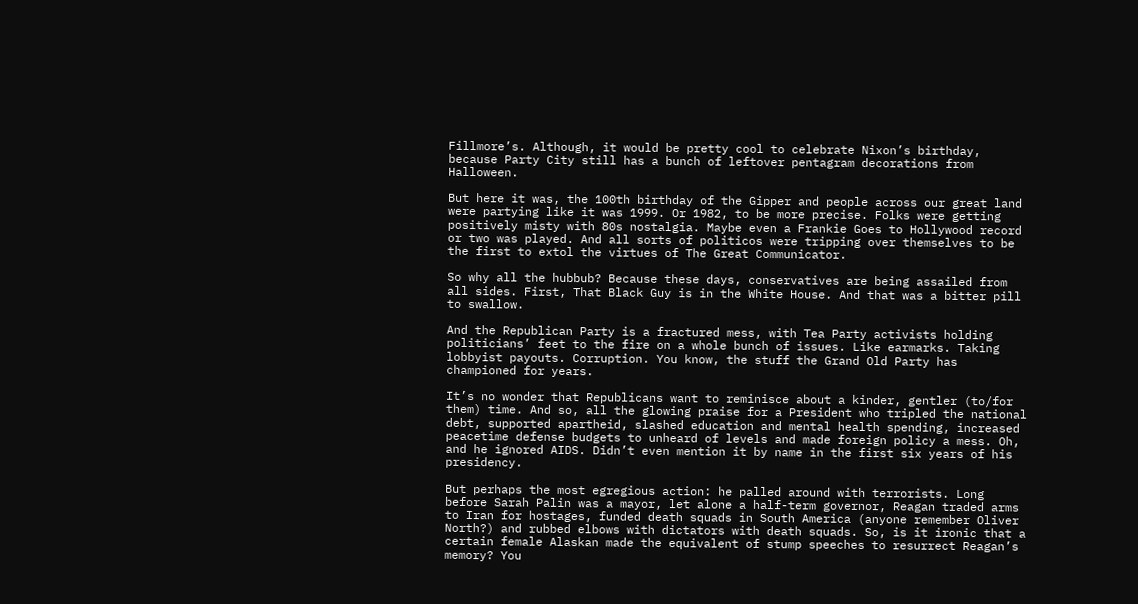Fillmore’s. Although, it would be pretty cool to celebrate Nixon’s birthday, because Party City still has a bunch of leftover pentagram decorations from Halloween.

But here it was, the 100th birthday of the Gipper and people across our great land were partying like it was 1999. Or 1982, to be more precise. Folks were getting positively misty with 80s nostalgia. Maybe even a Frankie Goes to Hollywood record or two was played. And all sorts of politicos were tripping over themselves to be the first to extol the virtues of The Great Communicator.

So why all the hubbub? Because these days, conservatives are being assailed from all sides. First, That Black Guy is in the White House. And that was a bitter pill to swallow.

And the Republican Party is a fractured mess, with Tea Party activists holding politicians’ feet to the fire on a whole bunch of issues. Like earmarks. Taking lobbyist payouts. Corruption. You know, the stuff the Grand Old Party has championed for years.

It’s no wonder that Republicans want to reminisce about a kinder, gentler (to/for them) time. And so, all the glowing praise for a President who tripled the national debt, supported apartheid, slashed education and mental health spending, increased peacetime defense budgets to unheard of levels and made foreign policy a mess. Oh, and he ignored AIDS. Didn’t even mention it by name in the first six years of his presidency.

But perhaps the most egregious action: he palled around with terrorists. Long before Sarah Palin was a mayor, let alone a half-term governor, Reagan traded arms to Iran for hostages, funded death squads in South America (anyone remember Oliver North?) and rubbed elbows with dictators with death squads. So, is it ironic that a certain female Alaskan made the equivalent of stump speeches to resurrect Reagan’s memory? You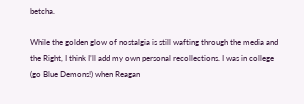betcha.

While the golden glow of nostalgia is still wafting through the media and the Right, I think I’ll add my own personal recollections. I was in college (go Blue Demons!) when Reagan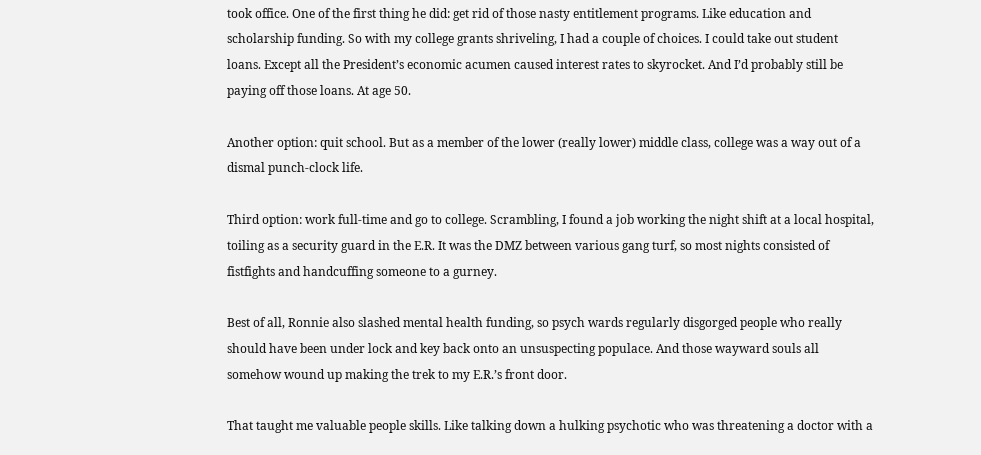took office. One of the first thing he did: get rid of those nasty entitlement programs. Like education and scholarship funding. So with my college grants shriveling, I had a couple of choices. I could take out student loans. Except all the President’s economic acumen caused interest rates to skyrocket. And I’d probably still be paying off those loans. At age 50.

Another option: quit school. But as a member of the lower (really lower) middle class, college was a way out of a dismal punch-clock life.

Third option: work full-time and go to college. Scrambling, I found a job working the night shift at a local hospital, toiling as a security guard in the E.R. It was the DMZ between various gang turf, so most nights consisted of fistfights and handcuffing someone to a gurney.

Best of all, Ronnie also slashed mental health funding, so psych wards regularly disgorged people who really should have been under lock and key back onto an unsuspecting populace. And those wayward souls all somehow wound up making the trek to my E.R.’s front door.

That taught me valuable people skills. Like talking down a hulking psychotic who was threatening a doctor with a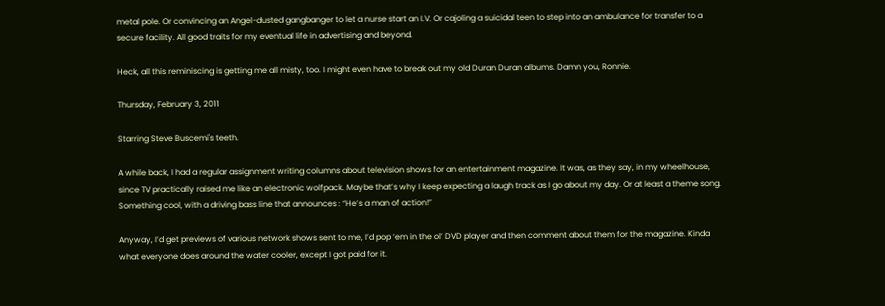metal pole. Or convincing an Angel-dusted gangbanger to let a nurse start an I.V. Or cajoling a suicidal teen to step into an ambulance for transfer to a secure facility. All good traits for my eventual life in advertising and beyond.

Heck, all this reminiscing is getting me all misty, too. I might even have to break out my old Duran Duran albums. Damn you, Ronnie.

Thursday, February 3, 2011

Starring Steve Buscemi's teeth.

A while back, I had a regular assignment writing columns about television shows for an entertainment magazine. It was, as they say, in my wheelhouse, since TV practically raised me like an electronic wolfpack. Maybe that’s why I keep expecting a laugh track as I go about my day. Or at least a theme song. Something cool, with a driving bass line that announces : “He’s a man of action!”

Anyway, I’d get previews of various network shows sent to me, I’d pop ‘em in the ol’ DVD player and then comment about them for the magazine. Kinda what everyone does around the water cooler, except I got paid for it.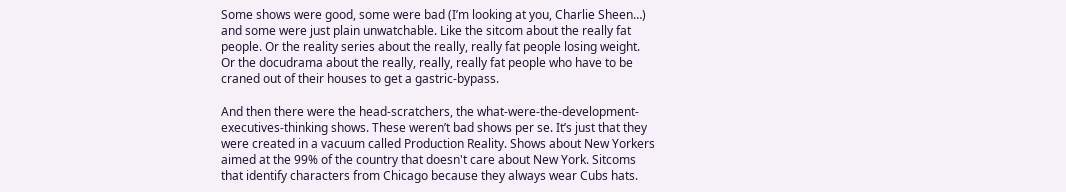Some shows were good, some were bad (I’m looking at you, Charlie Sheen…) and some were just plain unwatchable. Like the sitcom about the really fat people. Or the reality series about the really, really fat people losing weight. Or the docudrama about the really, really, really fat people who have to be craned out of their houses to get a gastric-bypass.

And then there were the head-scratchers, the what-were-the-development-executives-thinking shows. These weren’t bad shows per se. It’s just that they were created in a vacuum called Production Reality. Shows about New Yorkers aimed at the 99% of the country that doesn't care about New York. Sitcoms that identify characters from Chicago because they always wear Cubs hats.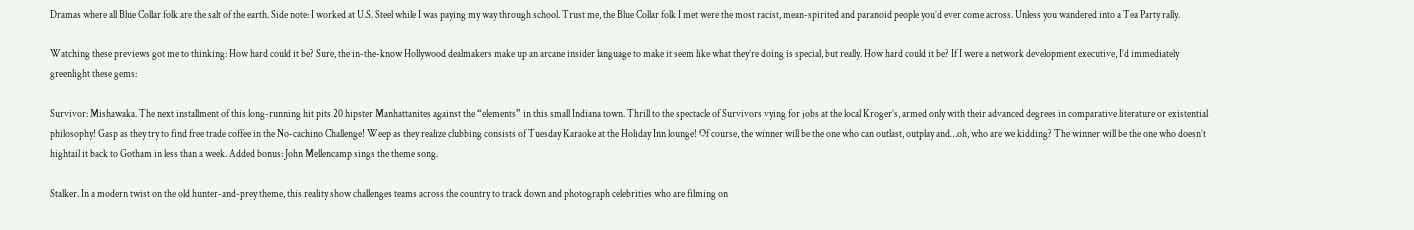Dramas where all Blue Collar folk are the salt of the earth. Side note: I worked at U.S. Steel while I was paying my way through school. Trust me, the Blue Collar folk I met were the most racist, mean-spirited and paranoid people you’d ever come across. Unless you wandered into a Tea Party rally.

Watching these previews got me to thinking: How hard could it be? Sure, the in-the-know Hollywood dealmakers make up an arcane insider language to make it seem like what they’re doing is special, but really. How hard could it be? If I were a network development executive, I’d immediately greenlight these gems:

Survivor: Mishawaka. The next installment of this long-running hit pits 20 hipster Manhattanites against the “elements” in this small Indiana town. Thrill to the spectacle of Survivors vying for jobs at the local Kroger’s, armed only with their advanced degrees in comparative literature or existential philosophy! Gasp as they try to find free trade coffee in the No-cachino Challenge! Weep as they realize clubbing consists of Tuesday Karaoke at the Holiday Inn lounge! Of course, the winner will be the one who can outlast, outplay and…oh, who are we kidding? The winner will be the one who doesn’t hightail it back to Gotham in less than a week. Added bonus: John Mellencamp sings the theme song.

Stalker. In a modern twist on the old hunter-and-prey theme, this reality show challenges teams across the country to track down and photograph celebrities who are filming on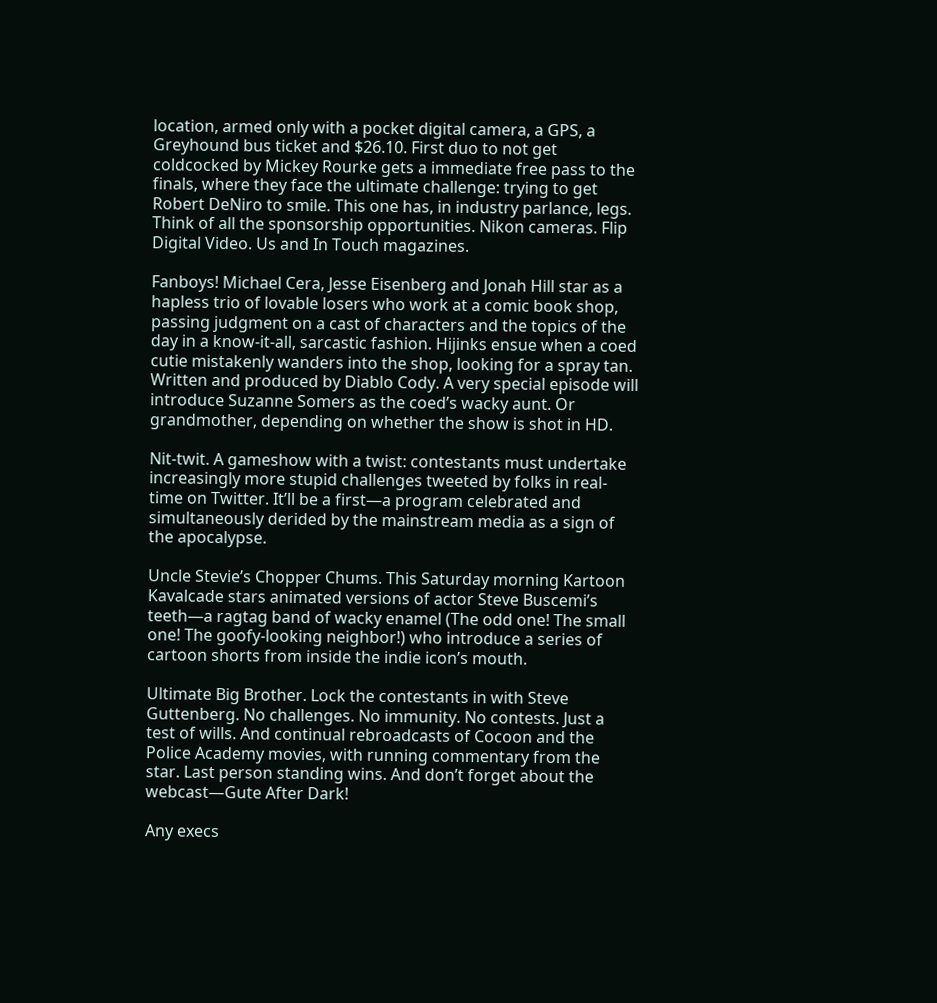location, armed only with a pocket digital camera, a GPS, a Greyhound bus ticket and $26.10. First duo to not get coldcocked by Mickey Rourke gets a immediate free pass to the finals, where they face the ultimate challenge: trying to get Robert DeNiro to smile. This one has, in industry parlance, legs. Think of all the sponsorship opportunities. Nikon cameras. Flip Digital Video. Us and In Touch magazines.

Fanboys! Michael Cera, Jesse Eisenberg and Jonah Hill star as a hapless trio of lovable losers who work at a comic book shop, passing judgment on a cast of characters and the topics of the day in a know-it-all, sarcastic fashion. Hijinks ensue when a coed cutie mistakenly wanders into the shop, looking for a spray tan. Written and produced by Diablo Cody. A very special episode will introduce Suzanne Somers as the coed’s wacky aunt. Or grandmother, depending on whether the show is shot in HD.

Nit-twit. A gameshow with a twist: contestants must undertake increasingly more stupid challenges tweeted by folks in real-time on Twitter. It’ll be a first—a program celebrated and simultaneously derided by the mainstream media as a sign of the apocalypse.

Uncle Stevie’s Chopper Chums. This Saturday morning Kartoon Kavalcade stars animated versions of actor Steve Buscemi’s teeth—a ragtag band of wacky enamel (The odd one! The small one! The goofy-looking neighbor!) who introduce a series of cartoon shorts from inside the indie icon’s mouth.

Ultimate Big Brother. Lock the contestants in with Steve Guttenberg. No challenges. No immunity. No contests. Just a test of wills. And continual rebroadcasts of Cocoon and the Police Academy movies, with running commentary from the star. Last person standing wins. And don’t forget about the webcast—Gute After Dark!

Any execs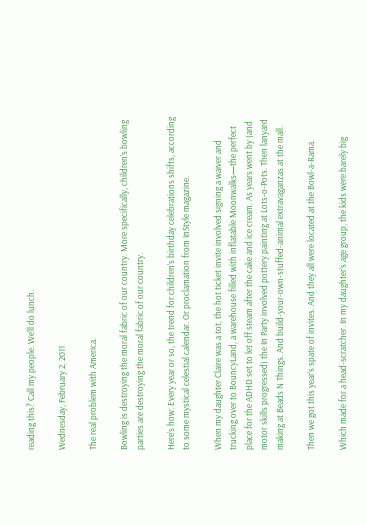reading this? Call my people. We’ll do lunch.

Wednesday, February 2, 2011

The real problem with America.

Bowling is destroying the moral fabric of our country. More specifically, children’s bowling parties are destroying the moral fabric of our country.

Here’s how: Every year or so, the trend for children’s birthday celebrations shifts, according to some mystical celestial calendar. Or proclamation from InStyle magazine.

When my daughter Claire was a tot, the hot ticket invite involved signing a waiver and trucking over to BouncyLand, a warehouse filled with inflatable Moonwalks—the perfect place for the ADHD set to let off steam after the cake and ice cream. As years went by (and motor skills progressed) the In Party involved pottery painting at Lots-o-Pots. Then lanyard making at Beads N Things. And build-your-own-stuffed-animal extravaganzas at the mall.

Then we got this year’s spate of invites. And they all were located at the Bowl-a-Rama.

Which made for a head-scratcher. In my daughter’s age group, the kids were barely big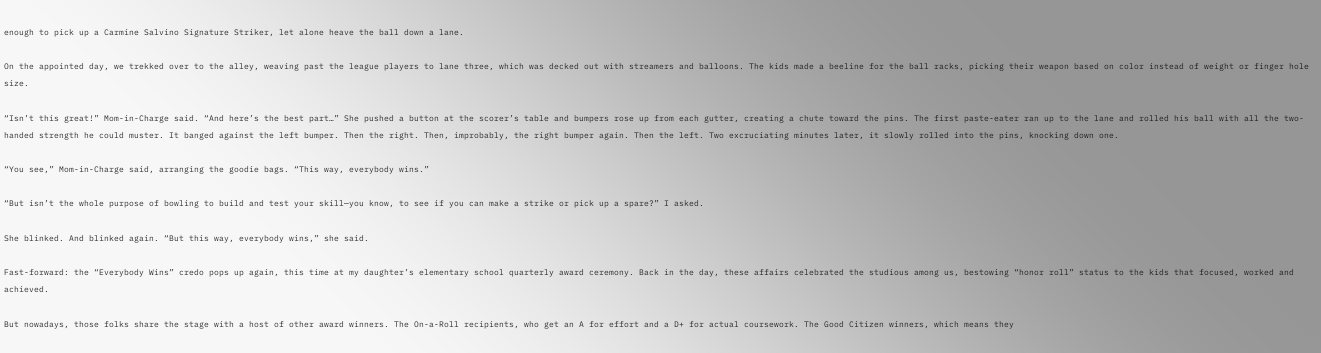enough to pick up a Carmine Salvino Signature Striker, let alone heave the ball down a lane.

On the appointed day, we trekked over to the alley, weaving past the league players to lane three, which was decked out with streamers and balloons. The kids made a beeline for the ball racks, picking their weapon based on color instead of weight or finger hole size.

“Isn’t this great!” Mom-in-Charge said. “And here’s the best part…” She pushed a button at the scorer’s table and bumpers rose up from each gutter, creating a chute toward the pins. The first paste-eater ran up to the lane and rolled his ball with all the two-handed strength he could muster. It banged against the left bumper. Then the right. Then, improbably, the right bumper again. Then the left. Two excruciating minutes later, it slowly rolled into the pins, knocking down one.

“You see,” Mom-in-Charge said, arranging the goodie bags. “This way, everybody wins.”

“But isn’t the whole purpose of bowling to build and test your skill—you know, to see if you can make a strike or pick up a spare?” I asked.

She blinked. And blinked again. “But this way, everybody wins,” she said.

Fast-forward: the “Everybody Wins” credo pops up again, this time at my daughter’s elementary school quarterly award ceremony. Back in the day, these affairs celebrated the studious among us, bestowing “honor roll” status to the kids that focused, worked and achieved.

But nowadays, those folks share the stage with a host of other award winners. The On-a-Roll recipients, who get an A for effort and a D+ for actual coursework. The Good Citizen winners, which means they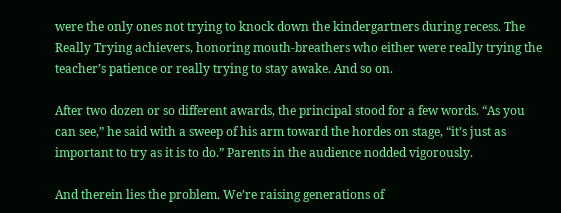were the only ones not trying to knock down the kindergartners during recess. The Really Trying achievers, honoring mouth-breathers who either were really trying the teacher’s patience or really trying to stay awake. And so on.

After two dozen or so different awards, the principal stood for a few words. “As you can see,” he said with a sweep of his arm toward the hordes on stage, “it’s just as important to try as it is to do.” Parents in the audience nodded vigorously.

And therein lies the problem. We’re raising generations of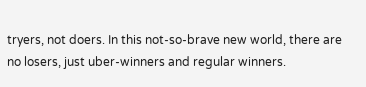tryers, not doers. In this not-so-brave new world, there are no losers, just uber-winners and regular winners.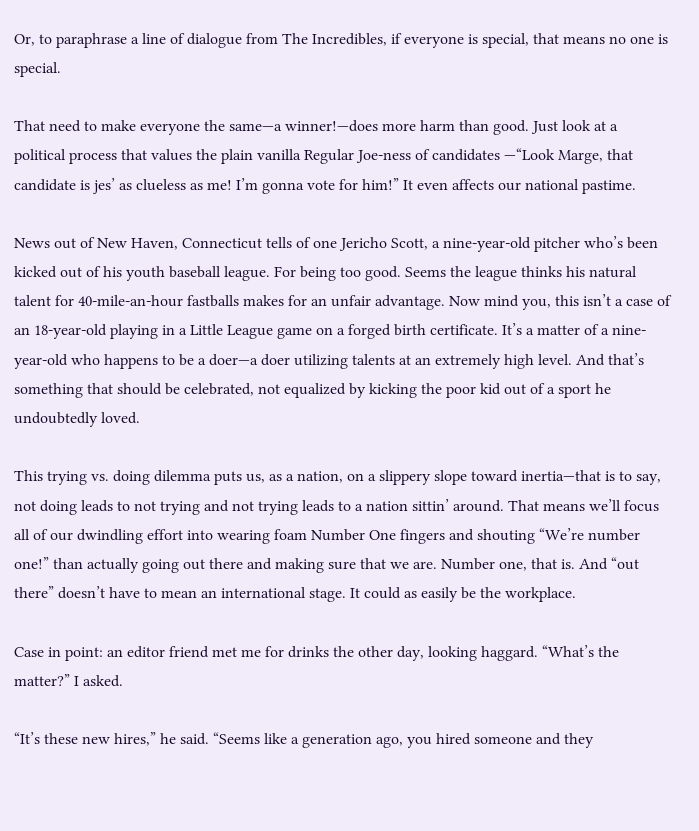Or, to paraphrase a line of dialogue from The Incredibles, if everyone is special, that means no one is special.

That need to make everyone the same—a winner!—does more harm than good. Just look at a political process that values the plain vanilla Regular Joe-ness of candidates —“Look Marge, that candidate is jes’ as clueless as me! I’m gonna vote for him!” It even affects our national pastime.

News out of New Haven, Connecticut tells of one Jericho Scott, a nine-year-old pitcher who’s been kicked out of his youth baseball league. For being too good. Seems the league thinks his natural talent for 40-mile-an-hour fastballs makes for an unfair advantage. Now mind you, this isn’t a case of an 18-year-old playing in a Little League game on a forged birth certificate. It’s a matter of a nine-year-old who happens to be a doer—a doer utilizing talents at an extremely high level. And that’s something that should be celebrated, not equalized by kicking the poor kid out of a sport he undoubtedly loved.

This trying vs. doing dilemma puts us, as a nation, on a slippery slope toward inertia—that is to say, not doing leads to not trying and not trying leads to a nation sittin’ around. That means we’ll focus all of our dwindling effort into wearing foam Number One fingers and shouting “We’re number one!” than actually going out there and making sure that we are. Number one, that is. And “out there” doesn’t have to mean an international stage. It could as easily be the workplace.

Case in point: an editor friend met me for drinks the other day, looking haggard. “What’s the matter?” I asked.

“It’s these new hires,” he said. “Seems like a generation ago, you hired someone and they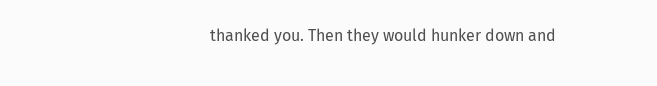thanked you. Then they would hunker down and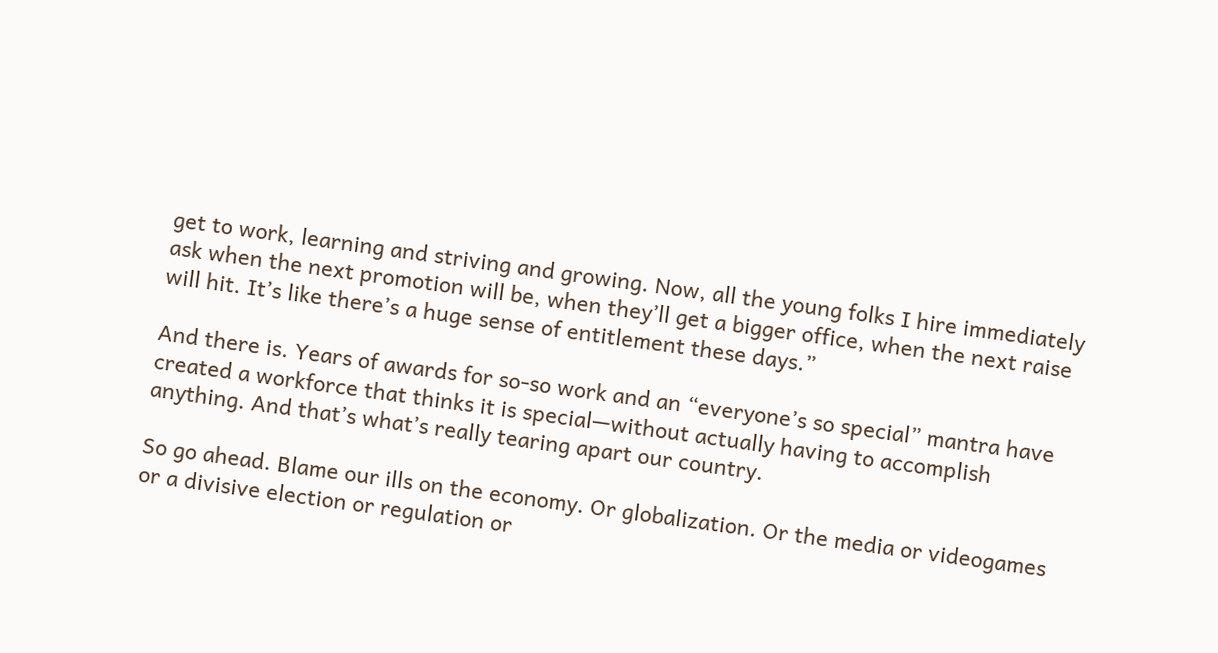get to work, learning and striving and growing. Now, all the young folks I hire immediately ask when the next promotion will be, when they’ll get a bigger office, when the next raise will hit. It’s like there’s a huge sense of entitlement these days.”

And there is. Years of awards for so-so work and an “everyone’s so special” mantra have created a workforce that thinks it is special—without actually having to accomplish anything. And that’s what’s really tearing apart our country.

So go ahead. Blame our ills on the economy. Or globalization. Or the media or videogames or a divisive election or regulation or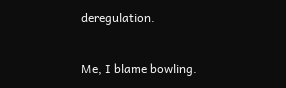deregulation.

Me, I blame bowling.